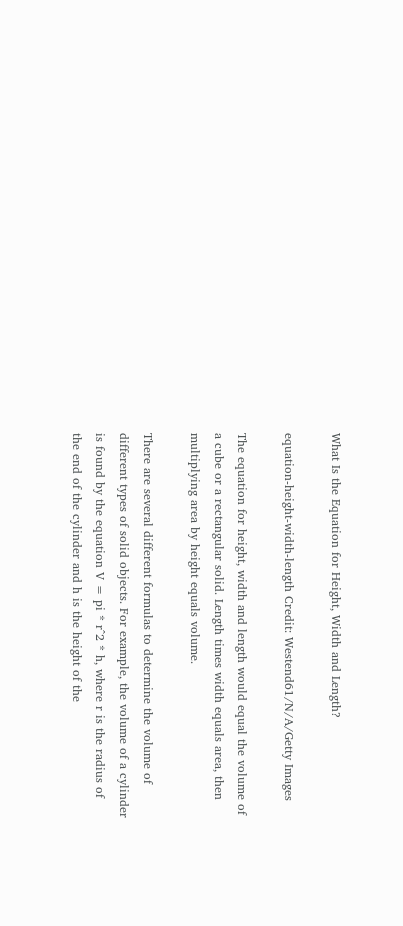What Is the Equation for Height, Width and Length?

equation-height-width-length Credit: Westend61/N/A/Getty Images

The equation for height, width and length would equal the volume of a cube or a rectangular solid. Length times width equals area, then multiplying area by height equals volume.

There are several different formulas to determine the volume of different types of solid objects. For example, the volume of a cylinder is found by the equation V = pi * r^2 * h, where r is the radius of the end of the cylinder and h is the height of the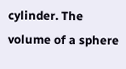cylinder. The volume of a sphere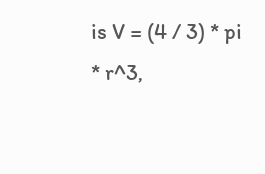is V = (4 / 3) * pi * r^3,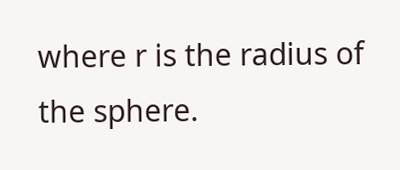where r is the radius of the sphere.